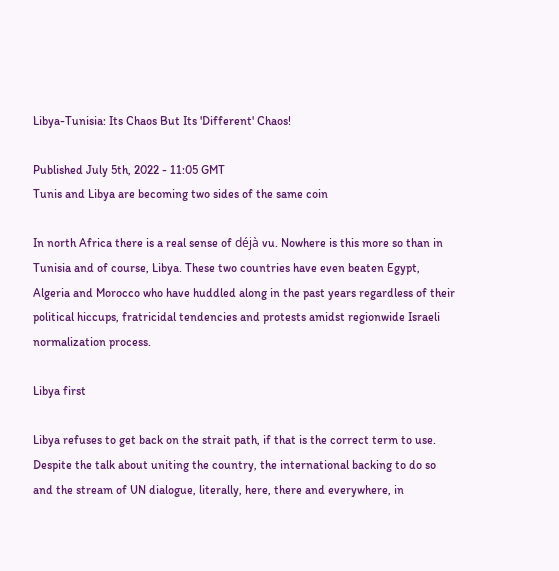Libya-Tunisia: Its Chaos But Its 'Different' Chaos!

Published July 5th, 2022 - 11:05 GMT
Tunis and Libya are becoming two sides of the same coin

In north Africa there is a real sense of déjà vu. Nowhere is this more so than in Tunisia and of course, Libya. These two countries have even beaten Egypt, Algeria and Morocco who have huddled along in the past years regardless of their political hiccups, fratricidal tendencies and protests amidst regionwide Israeli normalization process.

Libya first

Libya refuses to get back on the strait path, if that is the correct term to use. Despite the talk about uniting the country, the international backing to do so and the stream of UN dialogue, literally, here, there and everywhere, in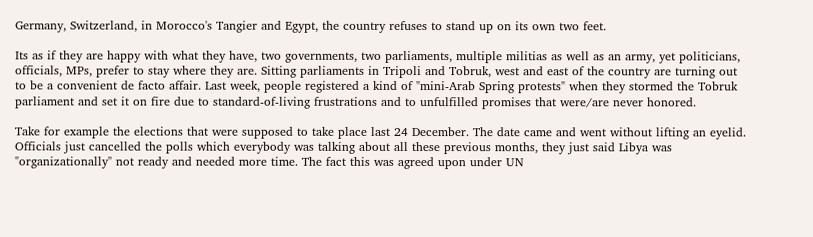Germany, Switzerland, in Morocco's Tangier and Egypt, the country refuses to stand up on its own two feet.

Its as if they are happy with what they have, two governments, two parliaments, multiple militias as well as an army, yet politicians, officials, MPs, prefer to stay where they are. Sitting parliaments in Tripoli and Tobruk, west and east of the country are turning out to be a convenient de facto affair. Last week, people registered a kind of "mini-Arab Spring protests" when they stormed the Tobruk parliament and set it on fire due to standard-of-living frustrations and to unfulfilled promises that were/are never honored.

Take for example the elections that were supposed to take place last 24 December. The date came and went without lifting an eyelid. Officials just cancelled the polls which everybody was talking about all these previous months, they just said Libya was "organizationally" not ready and needed more time. The fact this was agreed upon under UN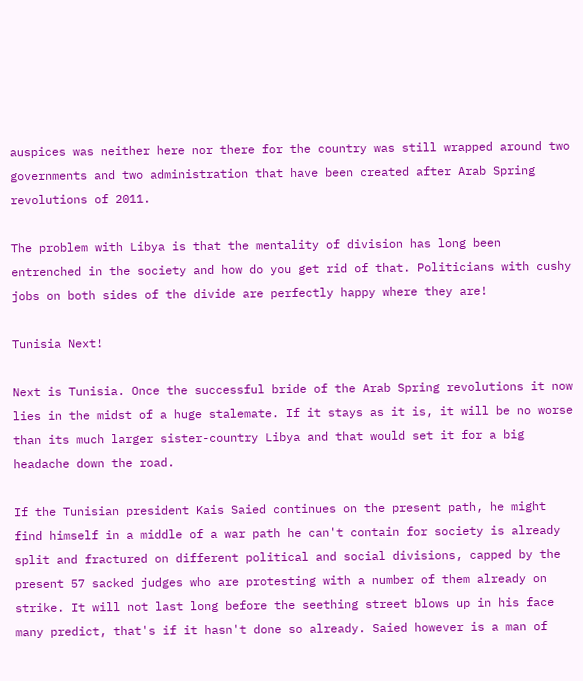auspices was neither here nor there for the country was still wrapped around two governments and two administration that have been created after Arab Spring revolutions of 2011.

The problem with Libya is that the mentality of division has long been entrenched in the society and how do you get rid of that. Politicians with cushy jobs on both sides of the divide are perfectly happy where they are!

Tunisia Next!

Next is Tunisia. Once the successful bride of the Arab Spring revolutions it now lies in the midst of a huge stalemate. If it stays as it is, it will be no worse than its much larger sister-country Libya and that would set it for a big headache down the road.

If the Tunisian president Kais Saied continues on the present path, he might find himself in a middle of a war path he can't contain for society is already split and fractured on different political and social divisions, capped by the present 57 sacked judges who are protesting with a number of them already on strike. It will not last long before the seething street blows up in his face many predict, that's if it hasn't done so already. Saied however is a man of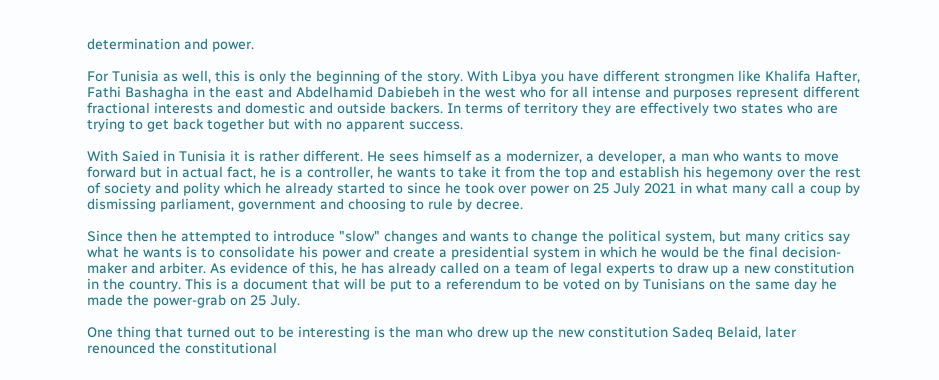determination and power.

For Tunisia as well, this is only the beginning of the story. With Libya you have different strongmen like Khalifa Hafter, Fathi Bashagha in the east and Abdelhamid Dabiebeh in the west who for all intense and purposes represent different fractional interests and domestic and outside backers. In terms of territory they are effectively two states who are trying to get back together but with no apparent success.

With Saied in Tunisia it is rather different. He sees himself as a modernizer, a developer, a man who wants to move forward but in actual fact, he is a controller, he wants to take it from the top and establish his hegemony over the rest of society and polity which he already started to since he took over power on 25 July 2021 in what many call a coup by dismissing parliament, government and choosing to rule by decree.

Since then he attempted to introduce "slow" changes and wants to change the political system, but many critics say what he wants is to consolidate his power and create a presidential system in which he would be the final decision-maker and arbiter. As evidence of this, he has already called on a team of legal experts to draw up a new constitution in the country. This is a document that will be put to a referendum to be voted on by Tunisians on the same day he made the power-grab on 25 July.

One thing that turned out to be interesting is the man who drew up the new constitution Sadeq Belaid, later renounced the constitutional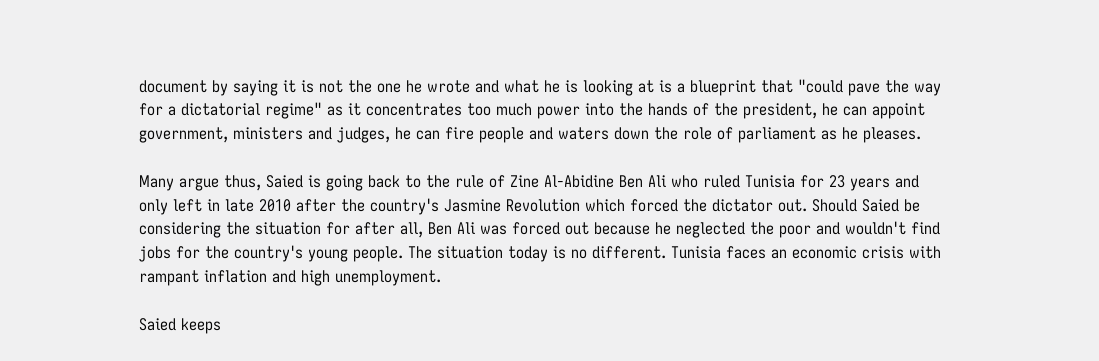document by saying it is not the one he wrote and what he is looking at is a blueprint that "could pave the way for a dictatorial regime" as it concentrates too much power into the hands of the president, he can appoint government, ministers and judges, he can fire people and waters down the role of parliament as he pleases.

Many argue thus, Saied is going back to the rule of Zine Al-Abidine Ben Ali who ruled Tunisia for 23 years and only left in late 2010 after the country's Jasmine Revolution which forced the dictator out. Should Saied be considering the situation for after all, Ben Ali was forced out because he neglected the poor and wouldn't find jobs for the country's young people. The situation today is no different. Tunisia faces an economic crisis with rampant inflation and high unemployment.

Saied keeps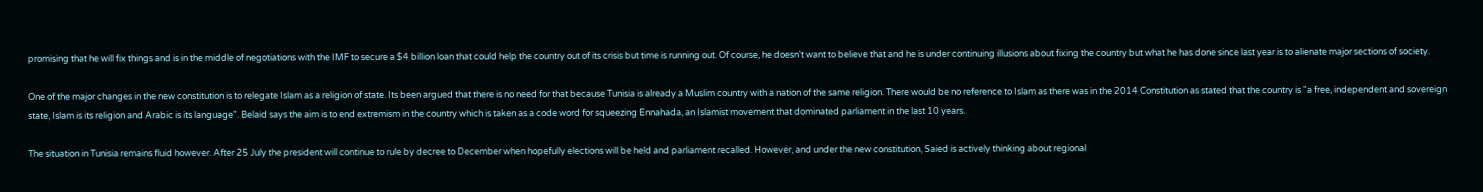promising that he will fix things and is in the middle of negotiations with the IMF to secure a $4 billion loan that could help the country out of its crisis but time is running out. Of course, he doesn't want to believe that and he is under continuing illusions about fixing the country but what he has done since last year is to alienate major sections of society.

One of the major changes in the new constitution is to relegate Islam as a religion of state. Its been argued that there is no need for that because Tunisia is already a Muslim country with a nation of the same religion. There would be no reference to Islam as there was in the 2014 Constitution as stated that the country is "a free, independent and sovereign state, Islam is its religion and Arabic is its language". Belaid says the aim is to end extremism in the country which is taken as a code word for squeezing Ennahada, an Islamist movement that dominated parliament in the last 10 years.

The situation in Tunisia remains fluid however. After 25 July the president will continue to rule by decree to December when hopefully elections will be held and parliament recalled. However, and under the new constitution, Saied is actively thinking about regional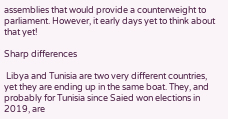assemblies that would provide a counterweight to parliament. However, it early days yet to think about that yet!

Sharp differences

 Libya and Tunisia are two very different countries, yet they are ending up in the same boat. They, and probably for Tunisia since Saied won elections in 2019, are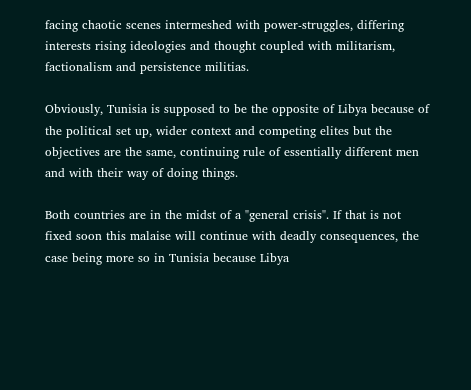facing chaotic scenes intermeshed with power-struggles, differing interests rising ideologies and thought coupled with militarism, factionalism and persistence militias.

Obviously, Tunisia is supposed to be the opposite of Libya because of the political set up, wider context and competing elites but the objectives are the same, continuing rule of essentially different men and with their way of doing things.

Both countries are in the midst of a "general crisis". If that is not fixed soon this malaise will continue with deadly consequences, the case being more so in Tunisia because Libya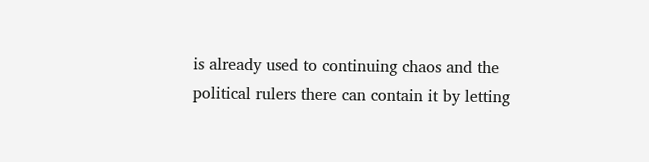is already used to continuing chaos and the political rulers there can contain it by letting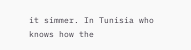it simmer. In Tunisia who knows how the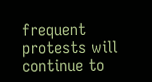frequent protests will continue to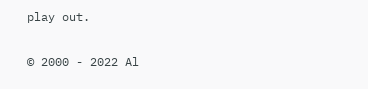play out.

© 2000 - 2022 Al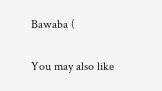Bawaba (

You may also like